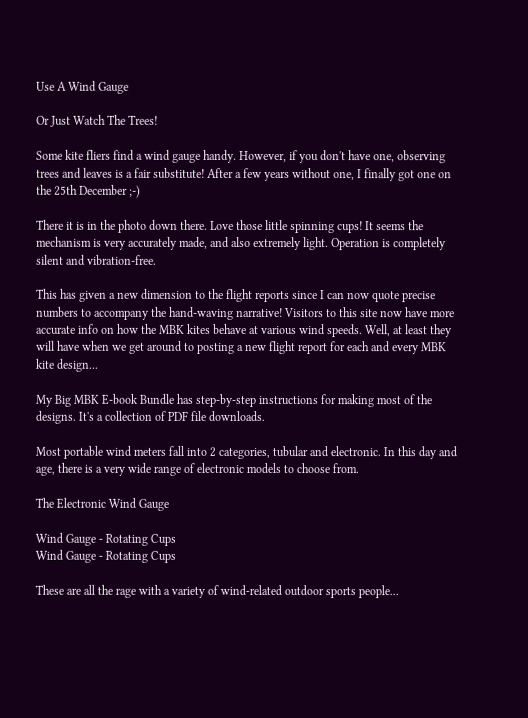Use A Wind Gauge

Or Just Watch The Trees!

Some kite fliers find a wind gauge handy. However, if you don't have one, observing trees and leaves is a fair substitute! After a few years without one, I finally got one on the 25th December ;-)

There it is in the photo down there. Love those little spinning cups! It seems the mechanism is very accurately made, and also extremely light. Operation is completely silent and vibration-free.

This has given a new dimension to the flight reports since I can now quote precise numbers to accompany the hand-waving narrative! Visitors to this site now have more accurate info on how the MBK kites behave at various wind speeds. Well, at least they will have when we get around to posting a new flight report for each and every MBK kite design...

My Big MBK E-book Bundle has step-by-step instructions for making most of the designs. It's a collection of PDF file downloads.

Most portable wind meters fall into 2 categories, tubular and electronic. In this day and age, there is a very wide range of electronic models to choose from.

The Electronic Wind Gauge

Wind Gauge - Rotating Cups
Wind Gauge - Rotating Cups

These are all the rage with a variety of wind-related outdoor sports people...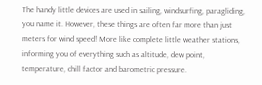The handy little devices are used in sailing, windsurfing, paragliding, you name it. However, these things are often far more than just meters for wind speed! More like complete little weather stations, informing you of everything such as altitude, dew point, temperature, chill factor and barometric pressure.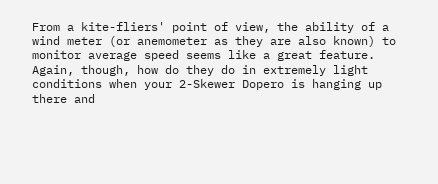From a kite-fliers' point of view, the ability of a wind meter (or anemometer as they are also known) to monitor average speed seems like a great feature. Again, though, how do they do in extremely light conditions when your 2-Skewer Dopero is hanging up there and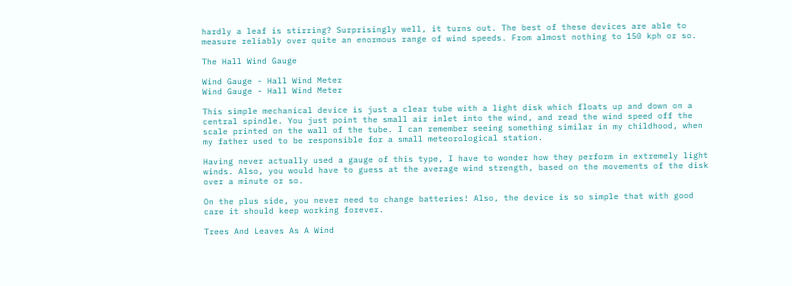hardly a leaf is stirring? Surprisingly well, it turns out. The best of these devices are able to measure reliably over quite an enormous range of wind speeds. From almost nothing to 150 kph or so.

The Hall Wind Gauge

Wind Gauge - Hall Wind Meter
Wind Gauge - Hall Wind Meter

This simple mechanical device is just a clear tube with a light disk which floats up and down on a central spindle. You just point the small air inlet into the wind, and read the wind speed off the scale printed on the wall of the tube. I can remember seeing something similar in my childhood, when my father used to be responsible for a small meteorological station.

Having never actually used a gauge of this type, I have to wonder how they perform in extremely light winds. Also, you would have to guess at the average wind strength, based on the movements of the disk over a minute or so.

On the plus side, you never need to change batteries! Also, the device is so simple that with good care it should keep working forever.

Trees And Leaves As A Wind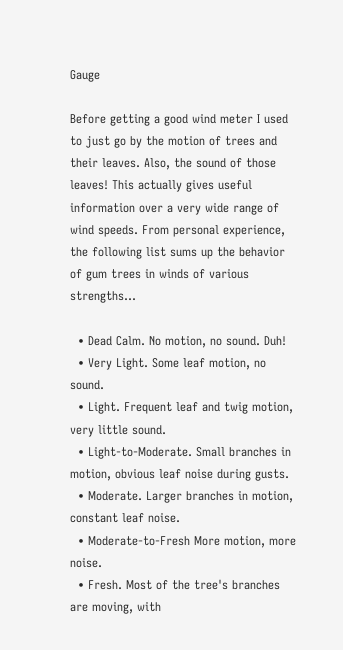Gauge

Before getting a good wind meter I used to just go by the motion of trees and their leaves. Also, the sound of those leaves! This actually gives useful information over a very wide range of wind speeds. From personal experience, the following list sums up the behavior of gum trees in winds of various strengths...

  • Dead Calm. No motion, no sound. Duh!
  • Very Light. Some leaf motion, no sound.
  • Light. Frequent leaf and twig motion, very little sound.
  • Light-to-Moderate. Small branches in motion, obvious leaf noise during gusts.
  • Moderate. Larger branches in motion, constant leaf noise.
  • Moderate-to-Fresh More motion, more noise.
  • Fresh. Most of the tree's branches are moving, with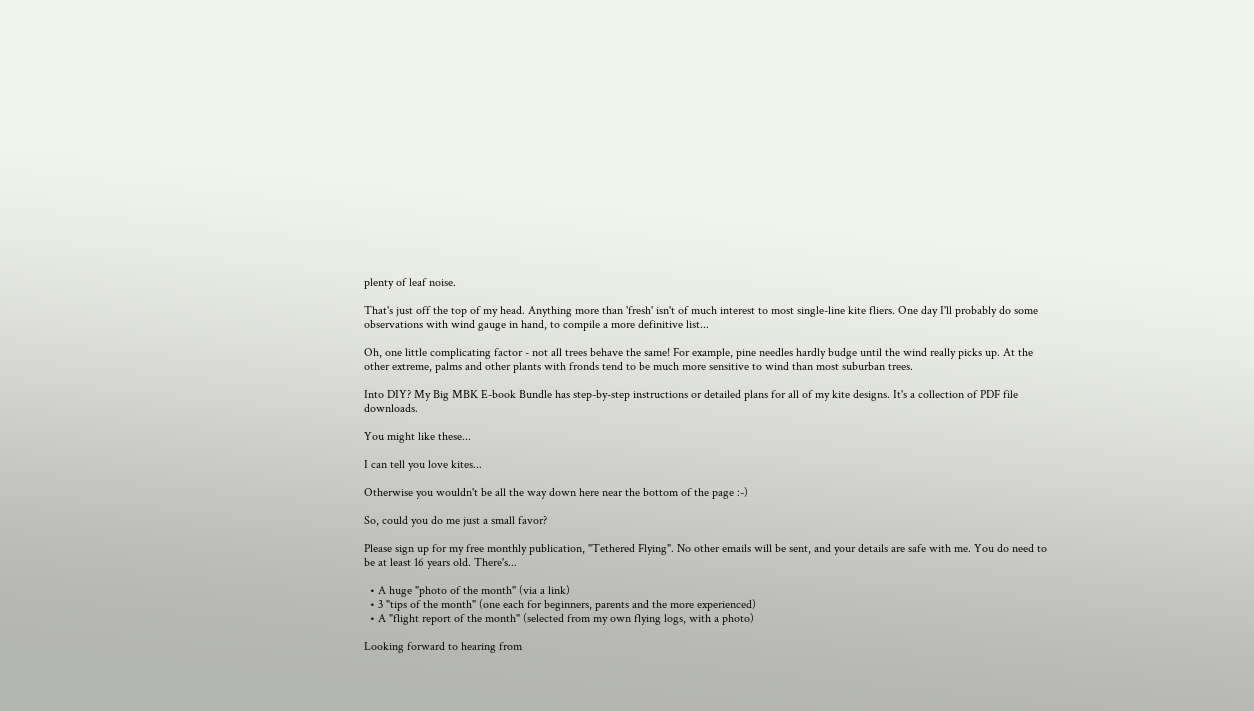plenty of leaf noise.

That's just off the top of my head. Anything more than 'fresh' isn't of much interest to most single-line kite fliers. One day I'll probably do some observations with wind gauge in hand, to compile a more definitive list...

Oh, one little complicating factor - not all trees behave the same! For example, pine needles hardly budge until the wind really picks up. At the other extreme, palms and other plants with fronds tend to be much more sensitive to wind than most suburban trees.

Into DIY? My Big MBK E-book Bundle has step-by-step instructions or detailed plans for all of my kite designs. It's a collection of PDF file downloads.

You might like these...

I can tell you love kites...

Otherwise you wouldn't be all the way down here near the bottom of the page :-)

So, could you do me just a small favor?

Please sign up for my free monthly publication, "Tethered Flying". No other emails will be sent, and your details are safe with me. You do need to be at least 16 years old. There's...

  • A huge "photo of the month" (via a link)
  • 3 "tips of the month" (one each for beginners, parents and the more experienced)
  • A "flight report of the month" (selected from my own flying logs, with a photo)

Looking forward to hearing from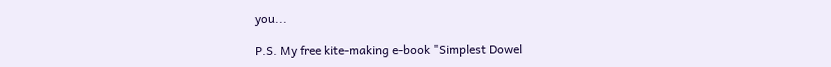you...

P.S. My free kite-making e-book "Simplest Dowel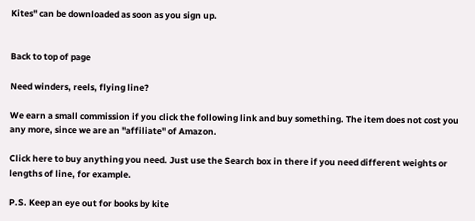Kites" can be downloaded as soon as you sign up.


Back to top of page

Need winders, reels, flying line?

We earn a small commission if you click the following link and buy something. The item does not cost you any more, since we are an "affiliate" of Amazon.

Click here to buy anything you need. Just use the Search box in there if you need different weights or lengths of line, for example.

P.S. Keep an eye out for books by kite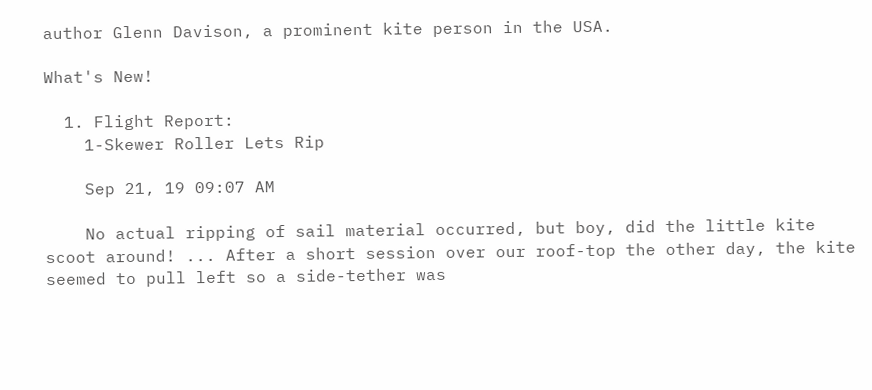author Glenn Davison, a prominent kite person in the USA.

What's New!

  1. Flight Report:
    1-Skewer Roller Lets Rip

    Sep 21, 19 09:07 AM

    No actual ripping of sail material occurred, but boy, did the little kite scoot around! ... After a short session over our roof-top the other day, the kite seemed to pull left so a side-tether was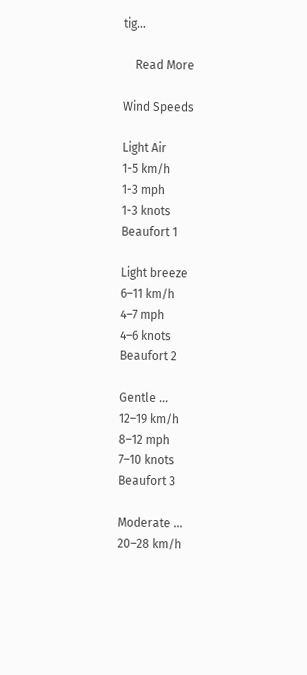tig…

    Read More

Wind Speeds

Light Air
1-5 km/h
1-3 mph
1-3 knots
Beaufort 1

Light breeze
6–11 km/h
4–7 mph
4–6 knots
Beaufort 2

Gentle ...
12–19 km/h
8–12 mph
7–10 knots
Beaufort 3

Moderate ...
20–28 km/h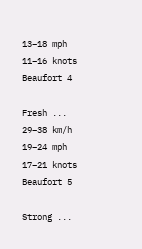13–18 mph
11–16 knots
Beaufort 4

Fresh ...
29–38 km/h
19–24 mph
17–21 knots
Beaufort 5

Strong ...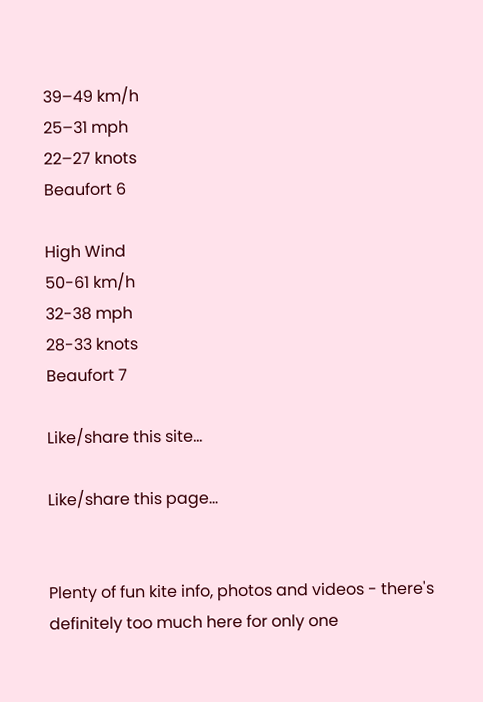39–49 km/h
25–31 mph
22–27 knots
Beaufort 6

High Wind
50-61 km/h
32-38 mph
28-33 knots
Beaufort 7

Like/share this site...

Like/share this page...


Plenty of fun kite info, photos and videos - there's definitely too much here for only one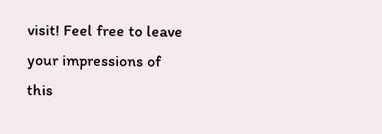visit! Feel free to leave your impressions of this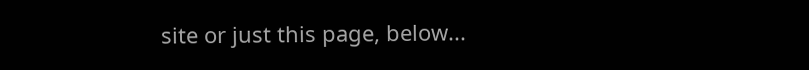site or just this page, below...